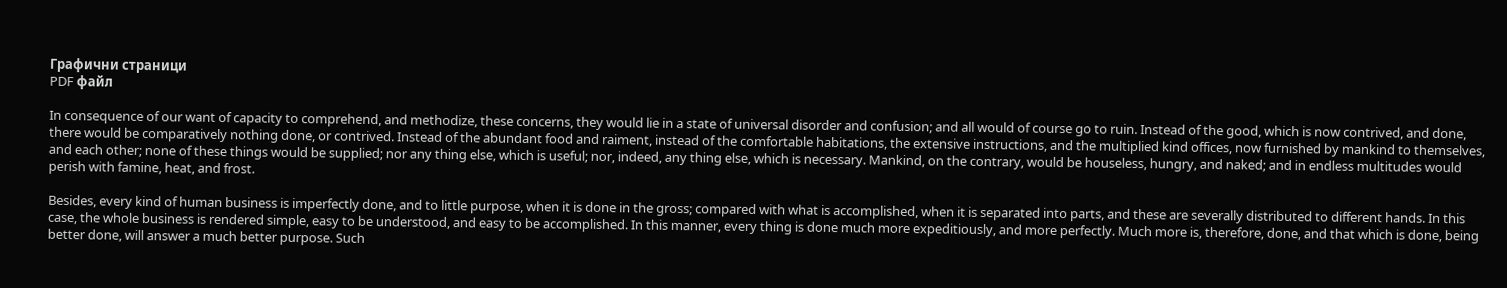Графични страници
PDF файл

In consequence of our want of capacity to comprehend, and methodize, these concerns, they would lie in a state of universal disorder and confusion; and all would of course go to ruin. Instead of the good, which is now contrived, and done, there would be comparatively nothing done, or contrived. Instead of the abundant food and raiment, instead of the comfortable habitations, the extensive instructions, and the multiplied kind offices, now furnished by mankind to themselves, and each other; none of these things would be supplied; nor any thing else, which is useful; nor, indeed, any thing else, which is necessary. Mankind, on the contrary, would be houseless, hungry, and naked; and in endless multitudes would perish with famine, heat, and frost.

Besides, every kind of human business is imperfectly done, and to little purpose, when it is done in the gross; compared with what is accomplished, when it is separated into parts, and these are severally distributed to different hands. In this case, the whole business is rendered simple, easy to be understood, and easy to be accomplished. In this manner, every thing is done much more expeditiously, and more perfectly. Much more is, therefore, done, and that which is done, being better done, will answer a much better purpose. Such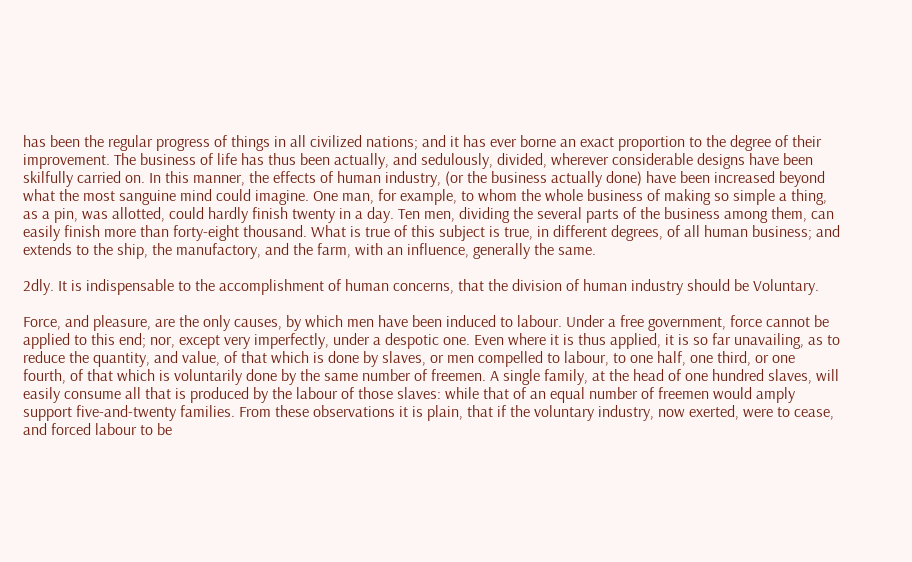has been the regular progress of things in all civilized nations; and it has ever borne an exact proportion to the degree of their improvement. The business of life has thus been actually, and sedulously, divided, wherever considerable designs have been skilfully carried on. In this manner, the effects of human industry, (or the business actually done) have been increased beyond what the most sanguine mind could imagine. One man, for example, to whom the whole business of making so simple a thing, as a pin, was allotted, could hardly finish twenty in a day. Ten men, dividing the several parts of the business among them, can easily finish more than forty-eight thousand. What is true of this subject is true, in different degrees, of all human business; and extends to the ship, the manufactory, and the farm, with an influence, generally the same.

2dly. It is indispensable to the accomplishment of human concerns, that the division of human industry should be Voluntary.

Force, and pleasure, are the only causes, by which men have been induced to labour. Under a free government, force cannot be applied to this end; nor, except very imperfectly, under a despotic one. Even where it is thus applied, it is so far unavailing, as to reduce the quantity, and value, of that which is done by slaves, or men compelled to labour, to one half, one third, or one fourth, of that which is voluntarily done by the same number of freemen. A single family, at the head of one hundred slaves, will easily consume all that is produced by the labour of those slaves: while that of an equal number of freemen would amply support five-and-twenty families. From these observations it is plain, that if the voluntary industry, now exerted, were to cease, and forced labour to be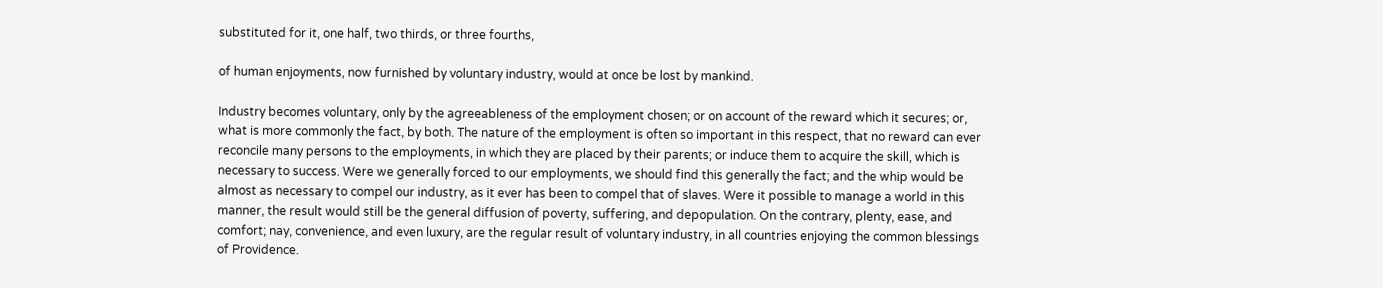substituted for it, one half, two thirds, or three fourths,

of human enjoyments, now furnished by voluntary industry, would at once be lost by mankind.

Industry becomes voluntary, only by the agreeableness of the employment chosen; or on account of the reward which it secures; or, what is more commonly the fact, by both. The nature of the employment is often so important in this respect, that no reward can ever reconcile many persons to the employments, in which they are placed by their parents; or induce them to acquire the skill, which is necessary to success. Were we generally forced to our employments, we should find this generally the fact; and the whip would be almost as necessary to compel our industry, as it ever has been to compel that of slaves. Were it possible to manage a world in this manner, the result would still be the general diffusion of poverty, suffering, and depopulation. On the contrary, plenty, ease, and comfort; nay, convenience, and even luxury, are the regular result of voluntary industry, in all countries enjoying the common blessings of Providence.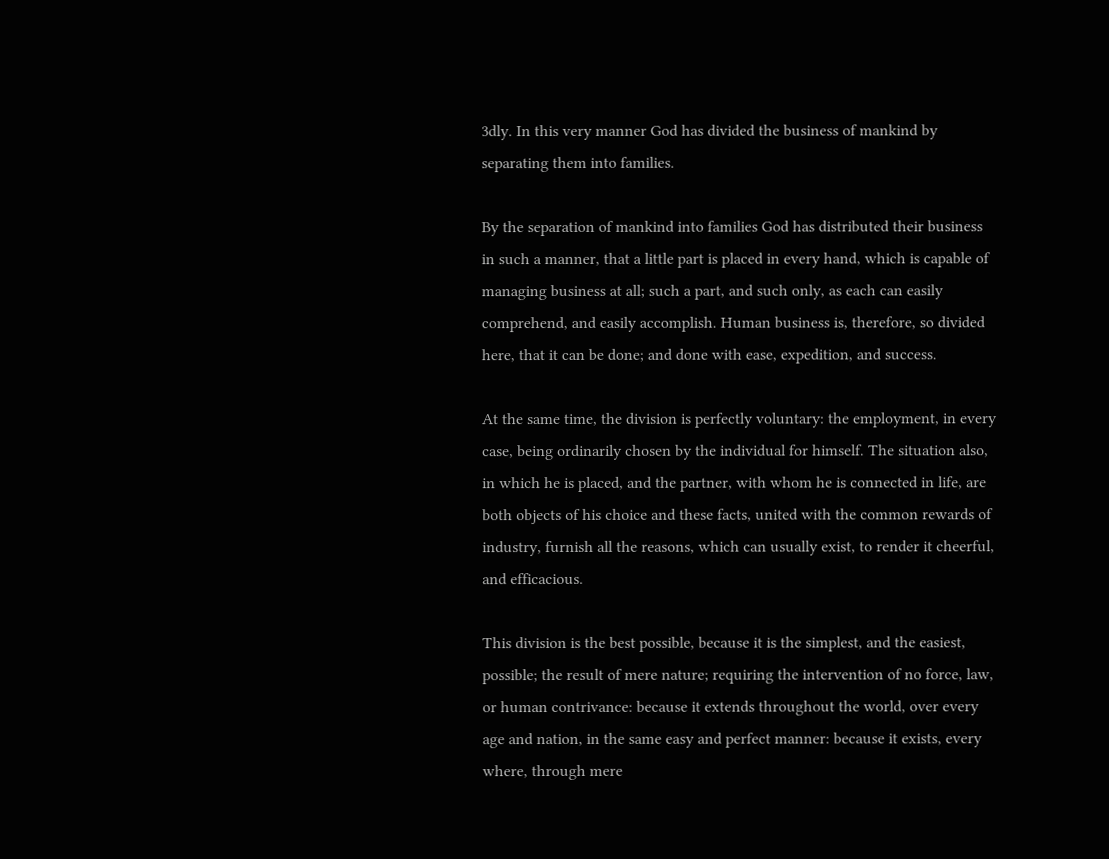3dly. In this very manner God has divided the business of mankind by separating them into families.

By the separation of mankind into families God has distributed their business in such a manner, that a little part is placed in every hand, which is capable of managing business at all; such a part, and such only, as each can easily comprehend, and easily accomplish. Human business is, therefore, so divided here, that it can be done; and done with ease, expedition, and success.

At the same time, the division is perfectly voluntary: the employment, in every case, being ordinarily chosen by the individual for himself. The situation also, in which he is placed, and the partner, with whom he is connected in life, are both objects of his choice and these facts, united with the common rewards of industry, furnish all the reasons, which can usually exist, to render it cheerful, and efficacious.

This division is the best possible, because it is the simplest, and the easiest, possible; the result of mere nature; requiring the intervention of no force, law, or human contrivance: because it extends throughout the world, over every age and nation, in the same easy and perfect manner: because it exists, every where, through mere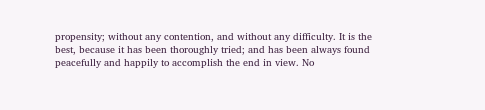propensity; without any contention, and without any difficulty. It is the best, because it has been thoroughly tried; and has been always found peacefully and happily to accomplish the end in view. No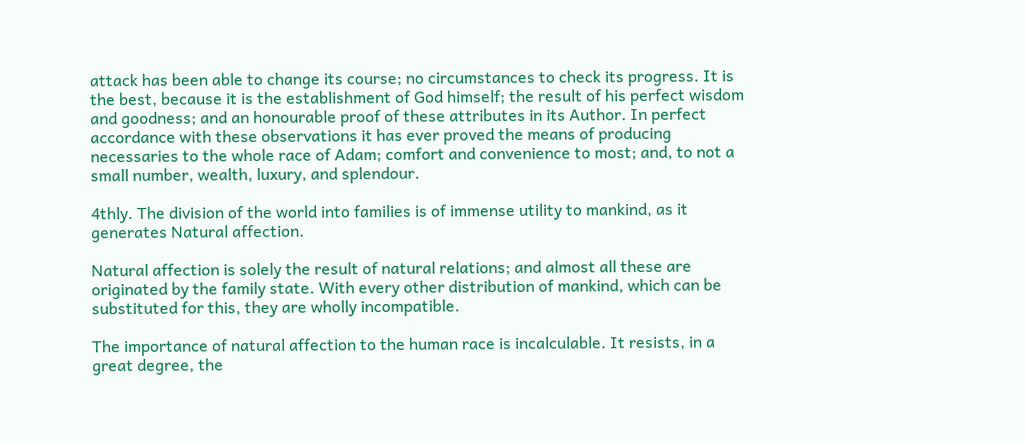attack has been able to change its course; no circumstances to check its progress. It is the best, because it is the establishment of God himself; the result of his perfect wisdom and goodness; and an honourable proof of these attributes in its Author. In perfect accordance with these observations it has ever proved the means of producing necessaries to the whole race of Adam; comfort and convenience to most; and, to not a small number, wealth, luxury, and splendour.

4thly. The division of the world into families is of immense utility to mankind, as it generates Natural affection.

Natural affection is solely the result of natural relations; and almost all these are originated by the family state. With every other distribution of mankind, which can be substituted for this, they are wholly incompatible.

The importance of natural affection to the human race is incalculable. It resists, in a great degree, the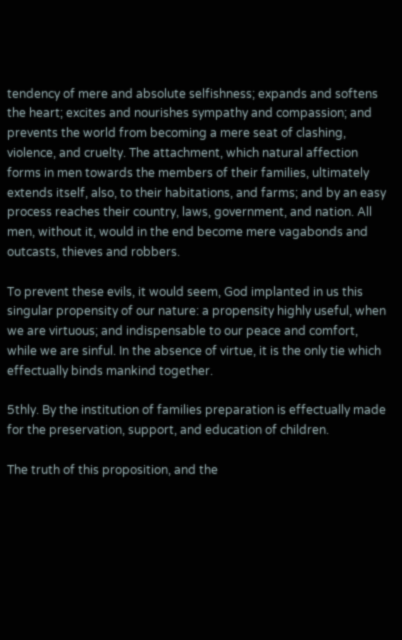tendency of mere and absolute selfishness; expands and softens the heart; excites and nourishes sympathy and compassion; and prevents the world from becoming a mere seat of clashing, violence, and cruelty. The attachment, which natural affection forms in men towards the members of their families, ultimately extends itself, also, to their habitations, and farms; and by an easy process reaches their country, laws, government, and nation. All men, without it, would in the end become mere vagabonds and outcasts, thieves and robbers.

To prevent these evils, it would seem, God implanted in us this singular propensity of our nature: a propensity highly useful, when we are virtuous; and indispensable to our peace and comfort, while we are sinful. In the absence of virtue, it is the only tie which effectually binds mankind together.

5thly. By the institution of families preparation is effectually made for the preservation, support, and education of children.

The truth of this proposition, and the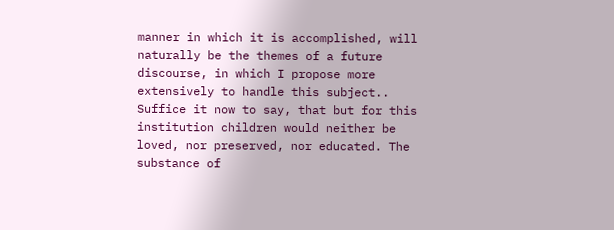manner in which it is accomplished, will naturally be the themes of a future discourse, in which I propose more extensively to handle this subject.. Suffice it now to say, that but for this institution children would neither be loved, nor preserved, nor educated. The substance of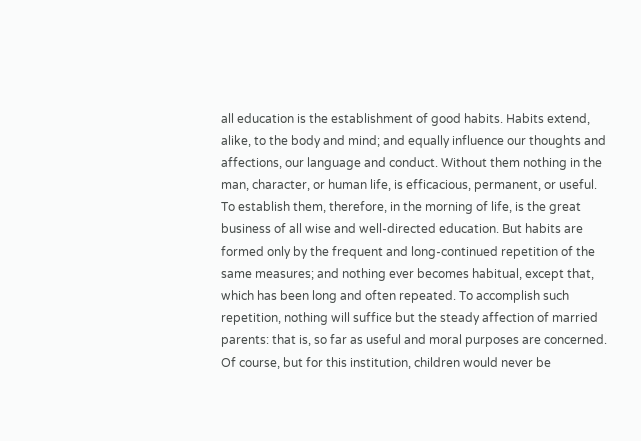all education is the establishment of good habits. Habits extend, alike, to the body and mind; and equally influence our thoughts and affections, our language and conduct. Without them nothing in the man, character, or human life, is efficacious, permanent, or useful. To establish them, therefore, in the morning of life, is the great business of all wise and well-directed education. But habits are formed only by the frequent and long-continued repetition of the same measures; and nothing ever becomes habitual, except that, which has been long and often repeated. To accomplish such repetition, nothing will suffice but the steady affection of married parents: that is, so far as useful and moral purposes are concerned. Of course, but for this institution, children would never be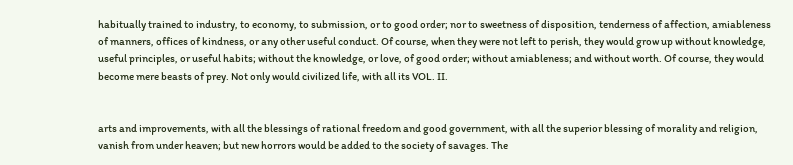habitually trained to industry, to economy, to submission, or to good order; nor to sweetness of disposition, tenderness of affection, amiableness of manners, offices of kindness, or any other useful conduct. Of course, when they were not left to perish, they would grow up without knowledge, useful principles, or useful habits; without the knowledge, or love, of good order; without amiableness; and without worth. Of course, they would become mere beasts of prey. Not only would civilized life, with all its VOL. II.


arts and improvements, with all the blessings of rational freedom and good government, with all the superior blessing of morality and religion, vanish from under heaven; but new horrors would be added to the society of savages. The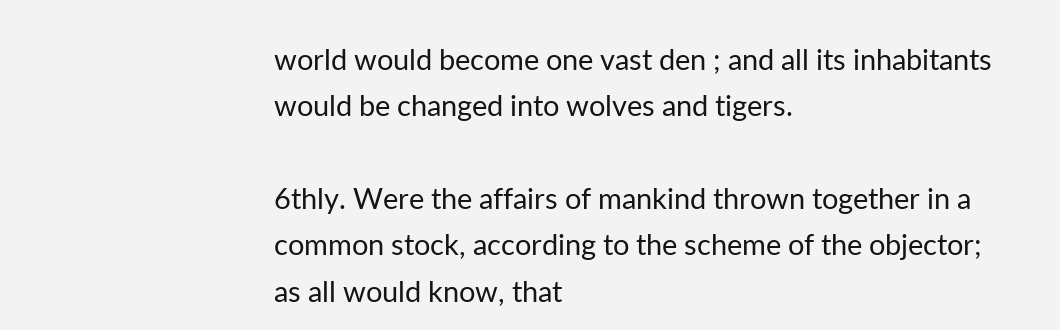world would become one vast den ; and all its inhabitants would be changed into wolves and tigers.

6thly. Were the affairs of mankind thrown together in a common stock, according to the scheme of the objector; as all would know, that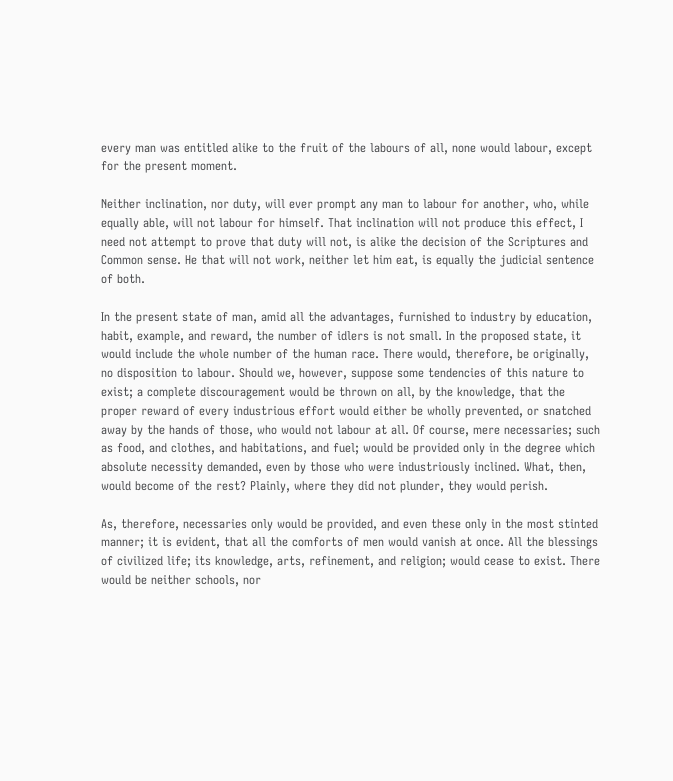every man was entitled alike to the fruit of the labours of all, none would labour, except for the present moment.

Neither inclination, nor duty, will ever prompt any man to labour for another, who, while equally able, will not labour for himself. That inclination will not produce this effect, I need not attempt to prove that duty will not, is alike the decision of the Scriptures and Common sense. He that will not work, neither let him eat, is equally the judicial sentence of both.

In the present state of man, amid all the advantages, furnished to industry by education, habit, example, and reward, the number of idlers is not small. In the proposed state, it would include the whole number of the human race. There would, therefore, be originally, no disposition to labour. Should we, however, suppose some tendencies of this nature to exist; a complete discouragement would be thrown on all, by the knowledge, that the proper reward of every industrious effort would either be wholly prevented, or snatched away by the hands of those, who would not labour at all. Of course, mere necessaries; such as food, and clothes, and habitations, and fuel; would be provided only in the degree which absolute necessity demanded, even by those who were industriously inclined. What, then, would become of the rest? Plainly, where they did not plunder, they would perish.

As, therefore, necessaries only would be provided, and even these only in the most stinted manner; it is evident, that all the comforts of men would vanish at once. All the blessings of civilized life; its knowledge, arts, refinement, and religion; would cease to exist. There would be neither schools, nor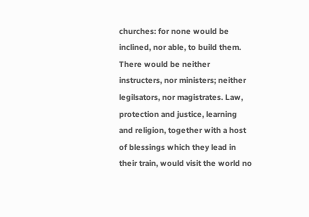churches: for none would be inclined, nor able, to build them. There would be neither instructers, nor ministers; neither legilsators, nor magistrates. Law, protection and justice, learning and religion, together with a host of blessings which they lead in their train, would visit the world no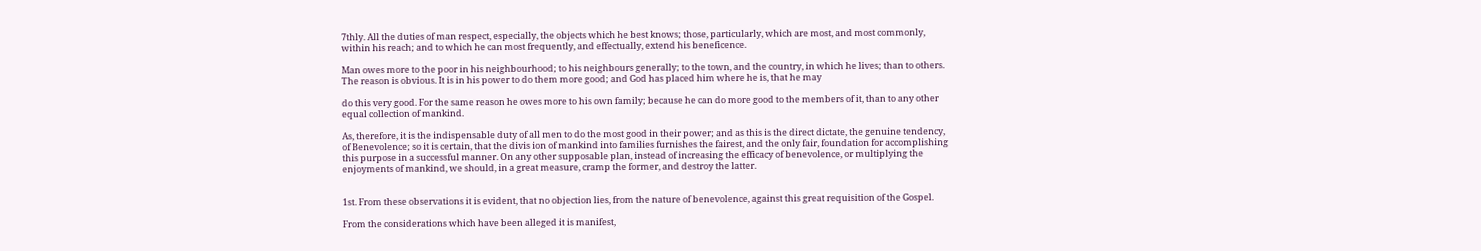7thly. All the duties of man respect, especially, the objects which he best knows; those, particularly, which are most, and most commonly, within his reach; and to which he can most frequently, and effectually, extend his beneficence.

Man owes more to the poor in his neighbourhood; to his neighbours generally; to the town, and the country, in which he lives; than to others. The reason is obvious. It is in his power to do them more good; and God has placed him where he is, that he may

do this very good. For the same reason he owes more to his own family; because he can do more good to the members of it, than to any other equal collection of mankind.

As, therefore, it is the indispensable duty of all men to do the most good in their power; and as this is the direct dictate, the genuine tendency, of Benevolence; so it is certain, that the divis ion of mankind into families furnishes the fairest, and the only fair, foundation for accomplishing this purpose in a successful manner. On any other supposable plan, instead of increasing the efficacy of benevolence, or multiplying the enjoyments of mankind, we should, in a great measure, cramp the former, and destroy the latter.


1st. From these observations it is evident, that no objection lies, from the nature of benevolence, against this great requisition of the Gospel.

From the considerations which have been alleged it is manifest,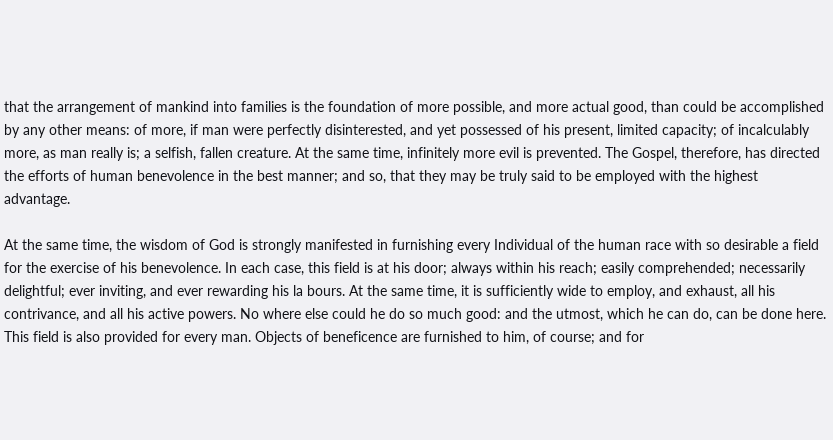that the arrangement of mankind into families is the foundation of more possible, and more actual good, than could be accomplished by any other means: of more, if man were perfectly disinterested, and yet possessed of his present, limited capacity; of incalculably more, as man really is; a selfish, fallen creature. At the same time, infinitely more evil is prevented. The Gospel, therefore, has directed the efforts of human benevolence in the best manner; and so, that they may be truly said to be employed with the highest advantage.

At the same time, the wisdom of God is strongly manifested in furnishing every Individual of the human race with so desirable a field for the exercise of his benevolence. In each case, this field is at his door; always within his reach; easily comprehended; necessarily delightful; ever inviting, and ever rewarding his la bours. At the same time, it is sufficiently wide to employ, and exhaust, all his contrivance, and all his active powers. No where else could he do so much good: and the utmost, which he can do, can be done here. This field is also provided for every man. Objects of beneficence are furnished to him, of course; and for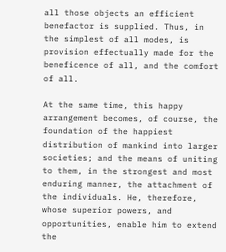all those objects an efficient benefactor is supplied. Thus, in the simplest of all modes, is provision effectually made for the beneficence of all, and the comfort of all.

At the same time, this happy arrangement becomes, of course, the foundation of the happiest distribution of mankind into larger societies; and the means of uniting to them, in the strongest and most enduring manner, the attachment of the individuals. He, therefore, whose superior powers, and opportunities, enable him to extend the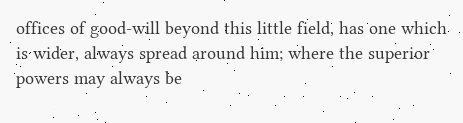offices of good-will beyond this little field, has one which is wider, always spread around him; where the superior powers may always be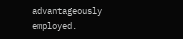advantageously employed.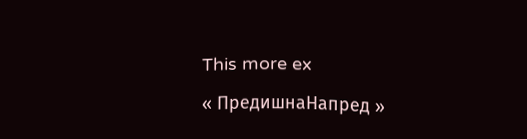This more ex

« ПредишнаНапред »